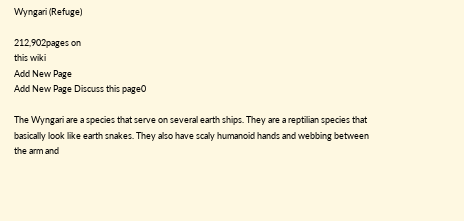Wyngari (Refuge)

212,902pages on
this wiki
Add New Page
Add New Page Discuss this page0

The Wyngari are a species that serve on several earth ships. They are a reptilian species that basically look like earth snakes. They also have scaly humanoid hands and webbing between the arm and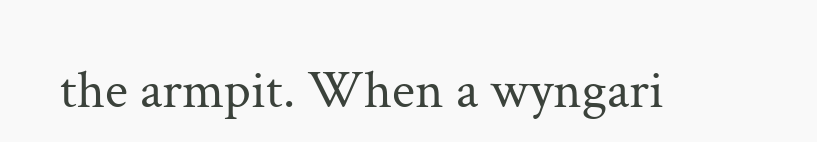the armpit. When a wyngari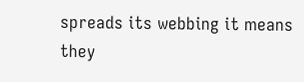spreads its webbing it means they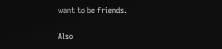want to be friends.

Also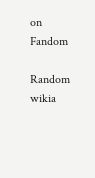on Fandom

Random wikia